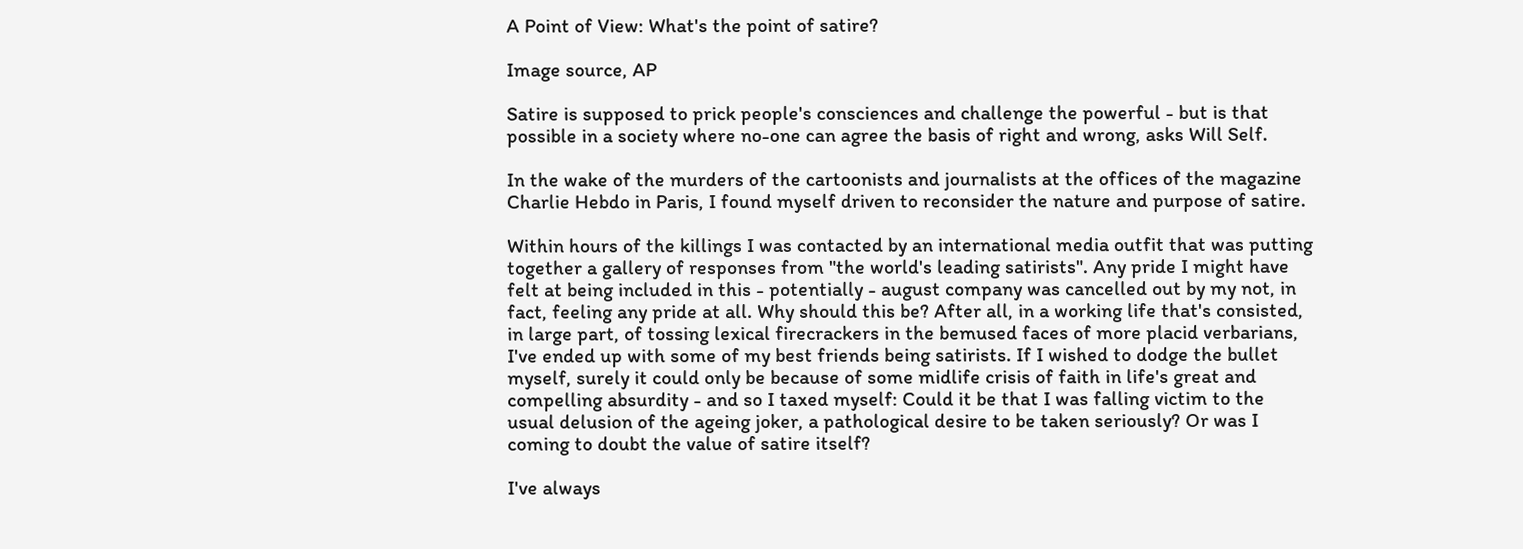A Point of View: What's the point of satire?

Image source, AP

Satire is supposed to prick people's consciences and challenge the powerful - but is that possible in a society where no-one can agree the basis of right and wrong, asks Will Self.

In the wake of the murders of the cartoonists and journalists at the offices of the magazine Charlie Hebdo in Paris, I found myself driven to reconsider the nature and purpose of satire.

Within hours of the killings I was contacted by an international media outfit that was putting together a gallery of responses from "the world's leading satirists". Any pride I might have felt at being included in this - potentially - august company was cancelled out by my not, in fact, feeling any pride at all. Why should this be? After all, in a working life that's consisted, in large part, of tossing lexical firecrackers in the bemused faces of more placid verbarians, I've ended up with some of my best friends being satirists. If I wished to dodge the bullet myself, surely it could only be because of some midlife crisis of faith in life's great and compelling absurdity - and so I taxed myself: Could it be that I was falling victim to the usual delusion of the ageing joker, a pathological desire to be taken seriously? Or was I coming to doubt the value of satire itself?

I've always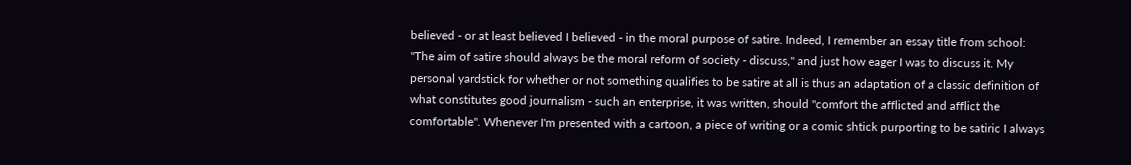believed - or at least believed I believed - in the moral purpose of satire. Indeed, I remember an essay title from school: "The aim of satire should always be the moral reform of society - discuss," and just how eager I was to discuss it. My personal yardstick for whether or not something qualifies to be satire at all is thus an adaptation of a classic definition of what constitutes good journalism - such an enterprise, it was written, should "comfort the afflicted and afflict the comfortable". Whenever I'm presented with a cartoon, a piece of writing or a comic shtick purporting to be satiric I always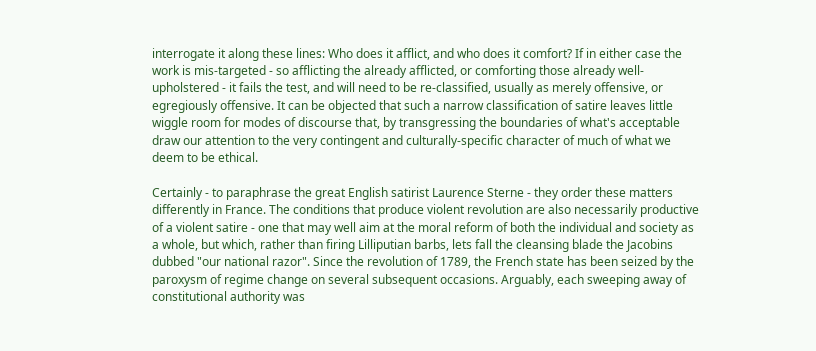interrogate it along these lines: Who does it afflict, and who does it comfort? If in either case the work is mis-targeted - so afflicting the already afflicted, or comforting those already well-upholstered - it fails the test, and will need to be re-classified, usually as merely offensive, or egregiously offensive. It can be objected that such a narrow classification of satire leaves little wiggle room for modes of discourse that, by transgressing the boundaries of what's acceptable draw our attention to the very contingent and culturally-specific character of much of what we deem to be ethical.

Certainly - to paraphrase the great English satirist Laurence Sterne - they order these matters differently in France. The conditions that produce violent revolution are also necessarily productive of a violent satire - one that may well aim at the moral reform of both the individual and society as a whole, but which, rather than firing Lilliputian barbs, lets fall the cleansing blade the Jacobins dubbed "our national razor". Since the revolution of 1789, the French state has been seized by the paroxysm of regime change on several subsequent occasions. Arguably, each sweeping away of constitutional authority was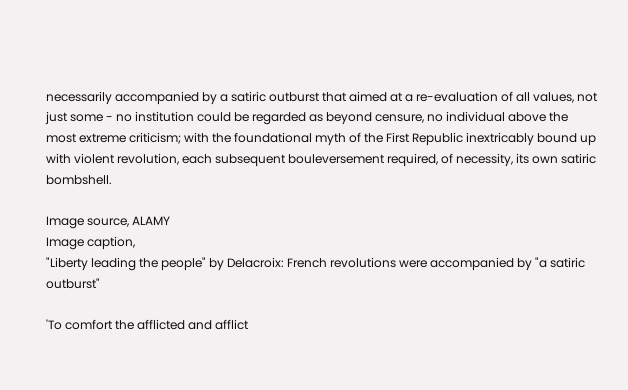necessarily accompanied by a satiric outburst that aimed at a re-evaluation of all values, not just some - no institution could be regarded as beyond censure, no individual above the most extreme criticism; with the foundational myth of the First Republic inextricably bound up with violent revolution, each subsequent bouleversement required, of necessity, its own satiric bombshell.

Image source, ALAMY
Image caption,
"Liberty leading the people" by Delacroix: French revolutions were accompanied by "a satiric outburst"

'To comfort the afflicted and afflict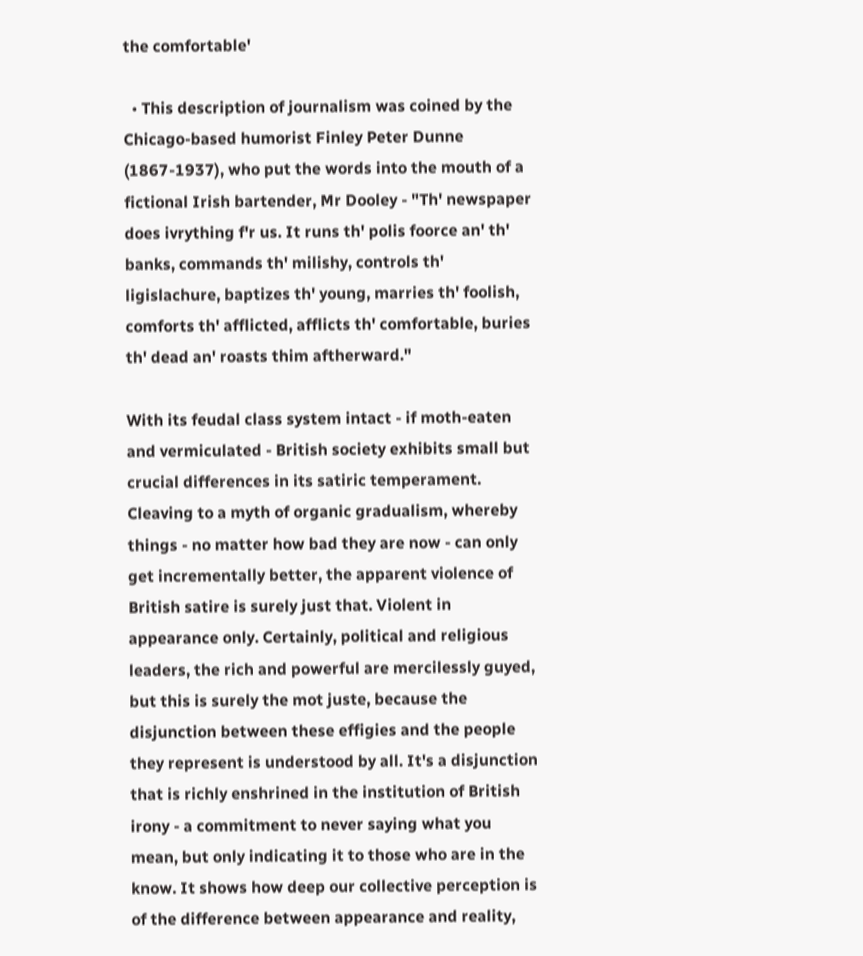the comfortable'

  • This description of journalism was coined by the Chicago-based humorist Finley Peter Dunne (1867-1937), who put the words into the mouth of a fictional Irish bartender, Mr Dooley - "Th' newspaper does ivrything f'r us. It runs th' polis foorce an' th' banks, commands th' milishy, controls th' ligislachure, baptizes th' young, marries th' foolish, comforts th' afflicted, afflicts th' comfortable, buries th' dead an' roasts thim aftherward."

With its feudal class system intact - if moth-eaten and vermiculated - British society exhibits small but crucial differences in its satiric temperament. Cleaving to a myth of organic gradualism, whereby things - no matter how bad they are now - can only get incrementally better, the apparent violence of British satire is surely just that. Violent in appearance only. Certainly, political and religious leaders, the rich and powerful are mercilessly guyed, but this is surely the mot juste, because the disjunction between these effigies and the people they represent is understood by all. It's a disjunction that is richly enshrined in the institution of British irony - a commitment to never saying what you mean, but only indicating it to those who are in the know. It shows how deep our collective perception is of the difference between appearance and reality,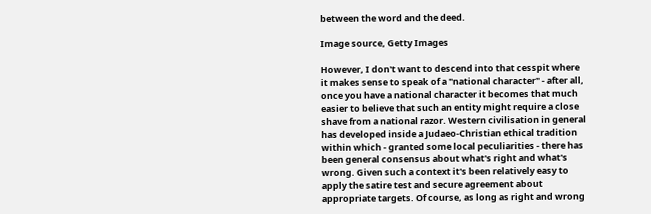between the word and the deed.

Image source, Getty Images

However, I don't want to descend into that cesspit where it makes sense to speak of a "national character" - after all, once you have a national character it becomes that much easier to believe that such an entity might require a close shave from a national razor. Western civilisation in general has developed inside a Judaeo-Christian ethical tradition within which - granted some local peculiarities - there has been general consensus about what's right and what's wrong. Given such a context it's been relatively easy to apply the satire test and secure agreement about appropriate targets. Of course, as long as right and wrong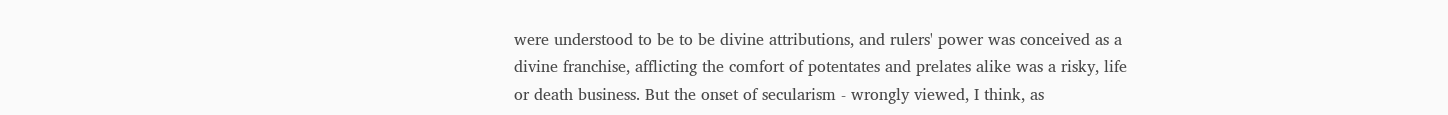were understood to be to be divine attributions, and rulers' power was conceived as a divine franchise, afflicting the comfort of potentates and prelates alike was a risky, life or death business. But the onset of secularism - wrongly viewed, I think, as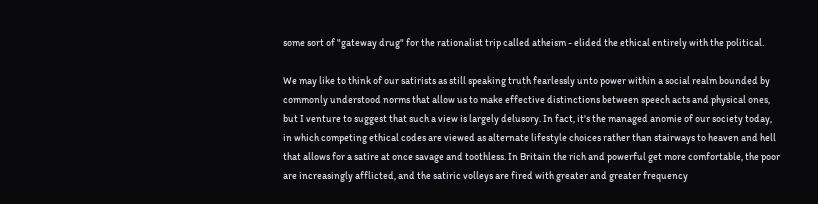some sort of "gateway drug" for the rationalist trip called atheism - elided the ethical entirely with the political.

We may like to think of our satirists as still speaking truth fearlessly unto power within a social realm bounded by commonly understood norms that allow us to make effective distinctions between speech acts and physical ones, but I venture to suggest that such a view is largely delusory. In fact, it's the managed anomie of our society today, in which competing ethical codes are viewed as alternate lifestyle choices rather than stairways to heaven and hell that allows for a satire at once savage and toothless. In Britain the rich and powerful get more comfortable, the poor are increasingly afflicted, and the satiric volleys are fired with greater and greater frequency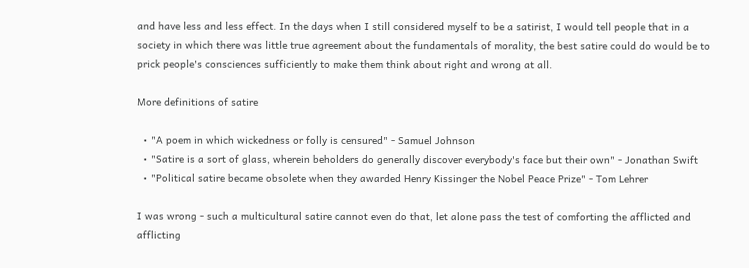and have less and less effect. In the days when I still considered myself to be a satirist, I would tell people that in a society in which there was little true agreement about the fundamentals of morality, the best satire could do would be to prick people's consciences sufficiently to make them think about right and wrong at all.

More definitions of satire

  • "A poem in which wickedness or folly is censured" - Samuel Johnson
  • "Satire is a sort of glass, wherein beholders do generally discover everybody's face but their own" - Jonathan Swift
  • "Political satire became obsolete when they awarded Henry Kissinger the Nobel Peace Prize" - Tom Lehrer

I was wrong - such a multicultural satire cannot even do that, let alone pass the test of comforting the afflicted and afflicting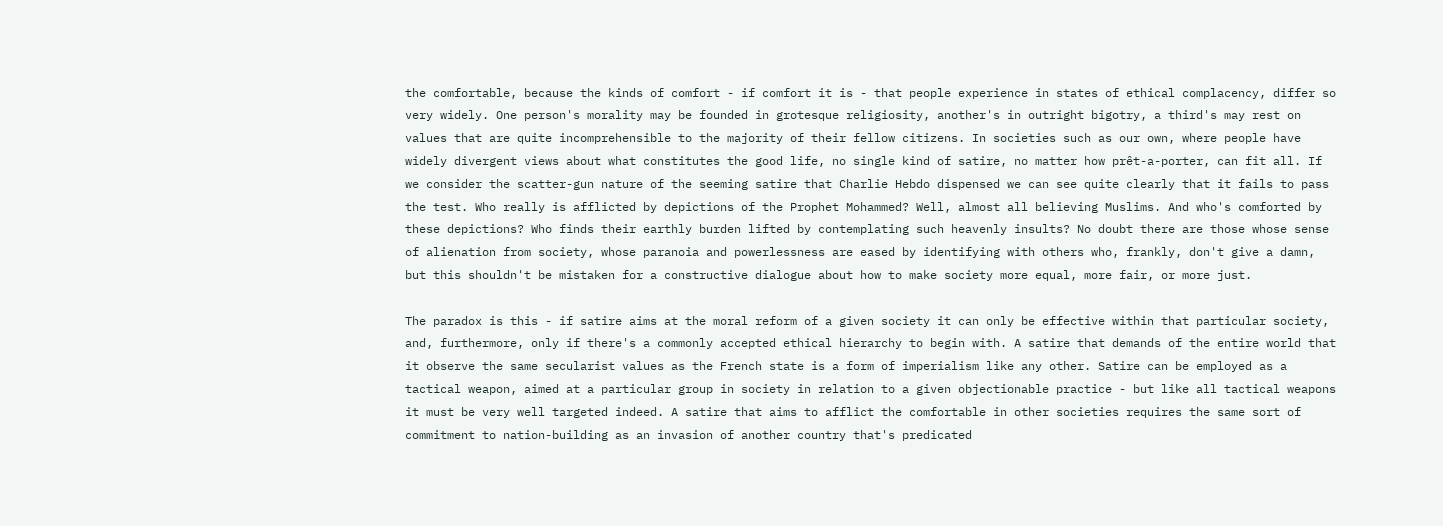the comfortable, because the kinds of comfort - if comfort it is - that people experience in states of ethical complacency, differ so very widely. One person's morality may be founded in grotesque religiosity, another's in outright bigotry, a third's may rest on values that are quite incomprehensible to the majority of their fellow citizens. In societies such as our own, where people have widely divergent views about what constitutes the good life, no single kind of satire, no matter how prêt-a-porter, can fit all. If we consider the scatter-gun nature of the seeming satire that Charlie Hebdo dispensed we can see quite clearly that it fails to pass the test. Who really is afflicted by depictions of the Prophet Mohammed? Well, almost all believing Muslims. And who's comforted by these depictions? Who finds their earthly burden lifted by contemplating such heavenly insults? No doubt there are those whose sense of alienation from society, whose paranoia and powerlessness are eased by identifying with others who, frankly, don't give a damn, but this shouldn't be mistaken for a constructive dialogue about how to make society more equal, more fair, or more just.

The paradox is this - if satire aims at the moral reform of a given society it can only be effective within that particular society, and, furthermore, only if there's a commonly accepted ethical hierarchy to begin with. A satire that demands of the entire world that it observe the same secularist values as the French state is a form of imperialism like any other. Satire can be employed as a tactical weapon, aimed at a particular group in society in relation to a given objectionable practice - but like all tactical weapons it must be very well targeted indeed. A satire that aims to afflict the comfortable in other societies requires the same sort of commitment to nation-building as an invasion of another country that's predicated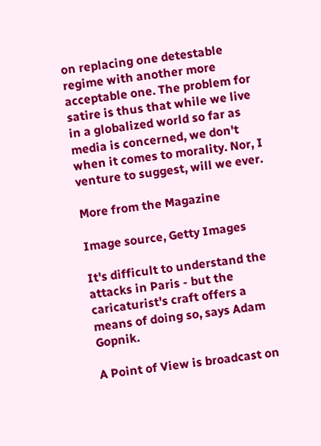on replacing one detestable regime with another more acceptable one. The problem for satire is thus that while we live in a globalized world so far as media is concerned, we don't when it comes to morality. Nor, I venture to suggest, will we ever.

More from the Magazine

Image source, Getty Images

It's difficult to understand the attacks in Paris - but the caricaturist's craft offers a means of doing so, says Adam Gopnik.

A Point of View is broadcast on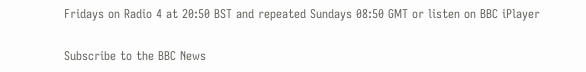Fridays on Radio 4 at 20:50 BST and repeated Sundays 08:50 GMT or listen on BBC iPlayer

Subscribe to the BBC News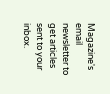Magazine's email newsletter to get articles sent to your inbox.